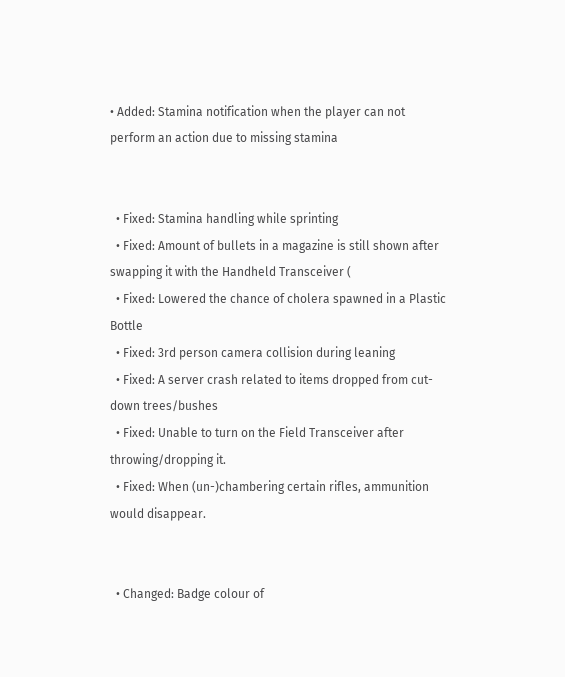• Added: Stamina notification when the player can not perform an action due to missing stamina


  • Fixed: Stamina handling while sprinting
  • Fixed: Amount of bullets in a magazine is still shown after swapping it with the Handheld Transceiver (
  • Fixed: Lowered the chance of cholera spawned in a Plastic Bottle
  • Fixed: 3rd person camera collision during leaning
  • Fixed: A server crash related to items dropped from cut-down trees/bushes
  • Fixed: Unable to turn on the Field Transceiver after throwing/dropping it.
  • Fixed: When (un-)chambering certain rifles, ammunition would disappear.


  • Changed: Badge colour of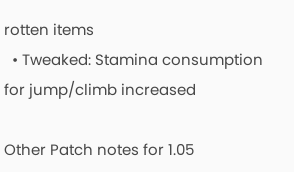rotten items
  • Tweaked: Stamina consumption for jump/climb increased

Other Patch notes for 1.05